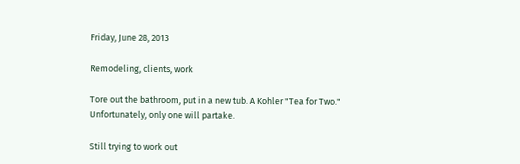Friday, June 28, 2013

Remodeling, clients, work

Tore out the bathroom, put in a new tub. A Kohler "Tea for Two."
Unfortunately, only one will partake.

Still trying to work out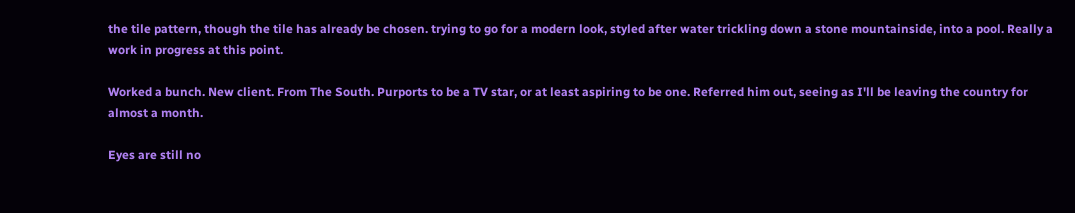the tile pattern, though the tile has already be chosen. trying to go for a modern look, styled after water trickling down a stone mountainside, into a pool. Really a work in progress at this point.

Worked a bunch. New client. From The South. Purports to be a TV star, or at least aspiring to be one. Referred him out, seeing as I'll be leaving the country for almost a month.

Eyes are still no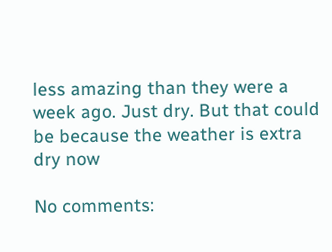less amazing than they were a week ago. Just dry. But that could be because the weather is extra dry now

No comments: